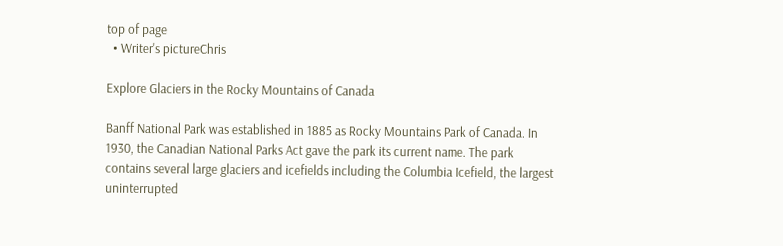top of page
  • Writer's pictureChris

Explore Glaciers in the Rocky Mountains of Canada

Banff National Park was established in 1885 as Rocky Mountains Park of Canada. In 1930, the Canadian National Parks Act gave the park its current name. The park contains several large glaciers and icefields including the Columbia Icefield, the largest uninterrupted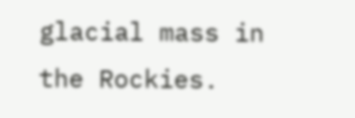glacial mass in the Rockies.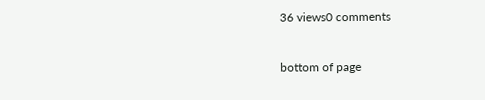36 views0 comments


bottom of page